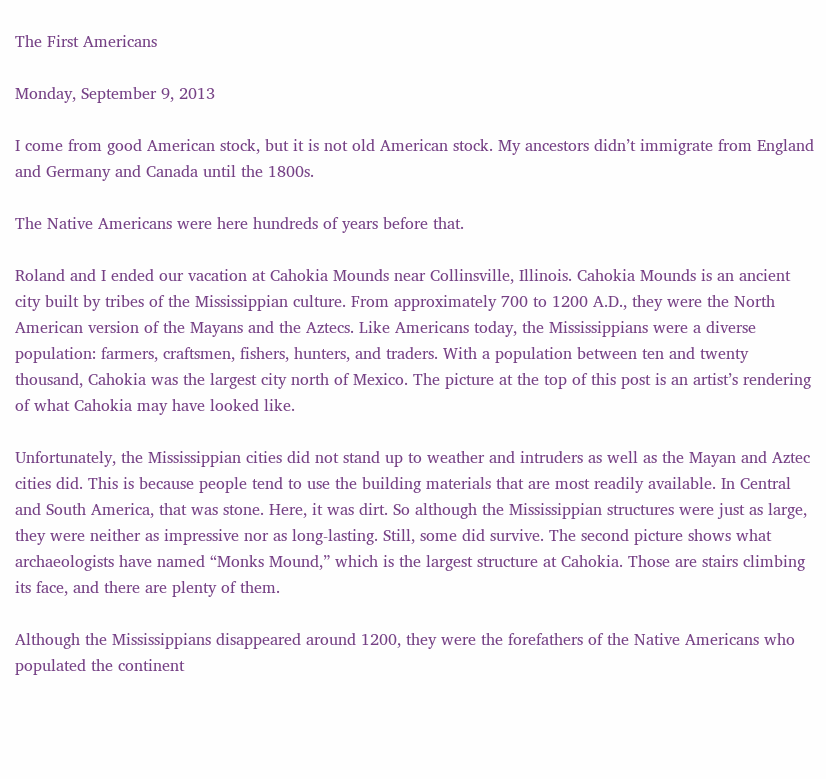The First Americans

Monday, September 9, 2013

I come from good American stock, but it is not old American stock. My ancestors didn’t immigrate from England and Germany and Canada until the 1800s.

The Native Americans were here hundreds of years before that.

Roland and I ended our vacation at Cahokia Mounds near Collinsville, Illinois. Cahokia Mounds is an ancient city built by tribes of the Mississippian culture. From approximately 700 to 1200 A.D., they were the North American version of the Mayans and the Aztecs. Like Americans today, the Mississippians were a diverse population: farmers, craftsmen, fishers, hunters, and traders. With a population between ten and twenty thousand, Cahokia was the largest city north of Mexico. The picture at the top of this post is an artist’s rendering of what Cahokia may have looked like.

Unfortunately, the Mississippian cities did not stand up to weather and intruders as well as the Mayan and Aztec cities did. This is because people tend to use the building materials that are most readily available. In Central and South America, that was stone. Here, it was dirt. So although the Mississippian structures were just as large, they were neither as impressive nor as long-lasting. Still, some did survive. The second picture shows what archaeologists have named “Monks Mound,” which is the largest structure at Cahokia. Those are stairs climbing its face, and there are plenty of them.

Although the Mississippians disappeared around 1200, they were the forefathers of the Native Americans who populated the continent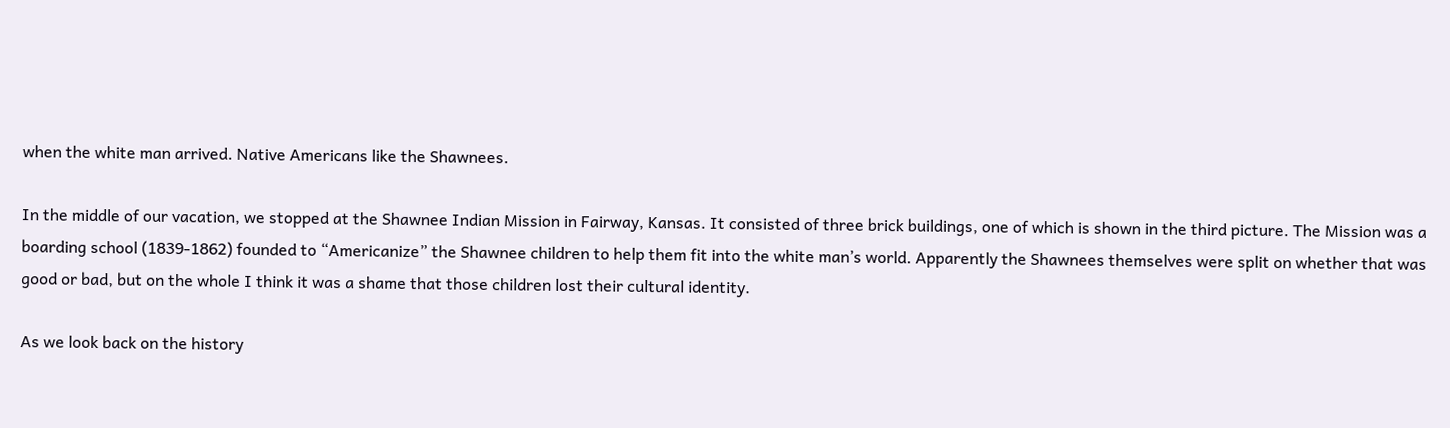when the white man arrived. Native Americans like the Shawnees.

In the middle of our vacation, we stopped at the Shawnee Indian Mission in Fairway, Kansas. It consisted of three brick buildings, one of which is shown in the third picture. The Mission was a boarding school (1839-1862) founded to “Americanize” the Shawnee children to help them fit into the white man’s world. Apparently the Shawnees themselves were split on whether that was good or bad, but on the whole I think it was a shame that those children lost their cultural identity.

As we look back on the history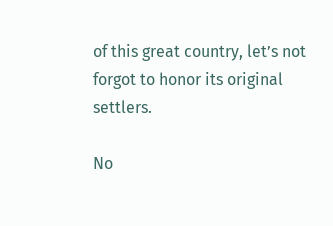of this great country, let’s not forgot to honor its original settlers.

No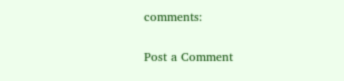comments:

Post a Comment